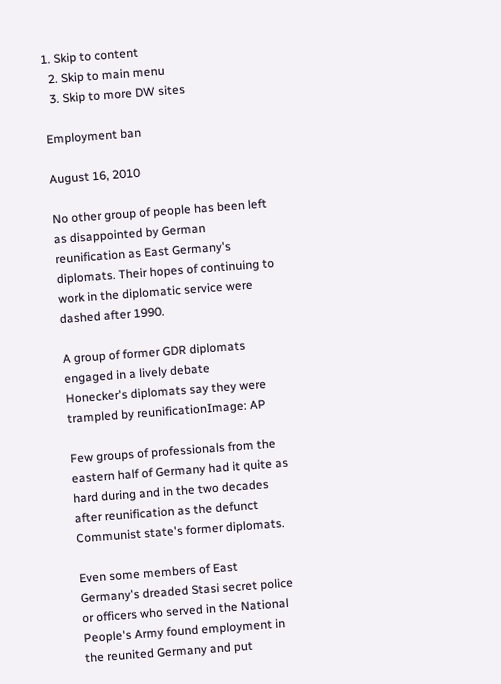1. Skip to content
  2. Skip to main menu
  3. Skip to more DW sites

Employment ban

August 16, 2010

No other group of people has been left as disappointed by German reunification as East Germany's diplomats. Their hopes of continuing to work in the diplomatic service were dashed after 1990.

A group of former GDR diplomats engaged in a lively debate
Honecker's diplomats say they were trampled by reunificationImage: AP

Few groups of professionals from the eastern half of Germany had it quite as hard during and in the two decades after reunification as the defunct Communist state's former diplomats.

Even some members of East Germany's dreaded Stasi secret police or officers who served in the National People's Army found employment in the reunited Germany and put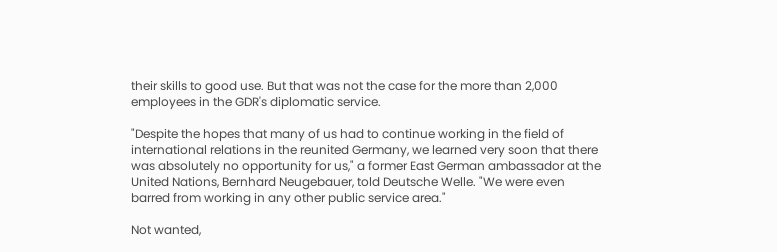their skills to good use. But that was not the case for the more than 2,000 employees in the GDR's diplomatic service.

"Despite the hopes that many of us had to continue working in the field of international relations in the reunited Germany, we learned very soon that there was absolutely no opportunity for us," a former East German ambassador at the United Nations, Bernhard Neugebauer, told Deutsche Welle. "We were even barred from working in any other public service area."

Not wanted,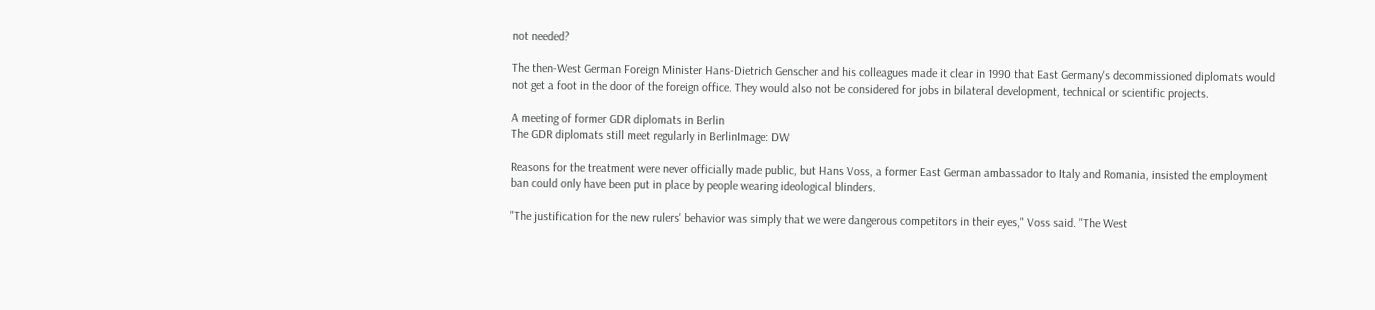not needed?

The then-West German Foreign Minister Hans-Dietrich Genscher and his colleagues made it clear in 1990 that East Germany's decommissioned diplomats would not get a foot in the door of the foreign office. They would also not be considered for jobs in bilateral development, technical or scientific projects.

A meeting of former GDR diplomats in Berlin
The GDR diplomats still meet regularly in BerlinImage: DW

Reasons for the treatment were never officially made public, but Hans Voss, a former East German ambassador to Italy and Romania, insisted the employment ban could only have been put in place by people wearing ideological blinders.

"The justification for the new rulers' behavior was simply that we were dangerous competitors in their eyes," Voss said. "The West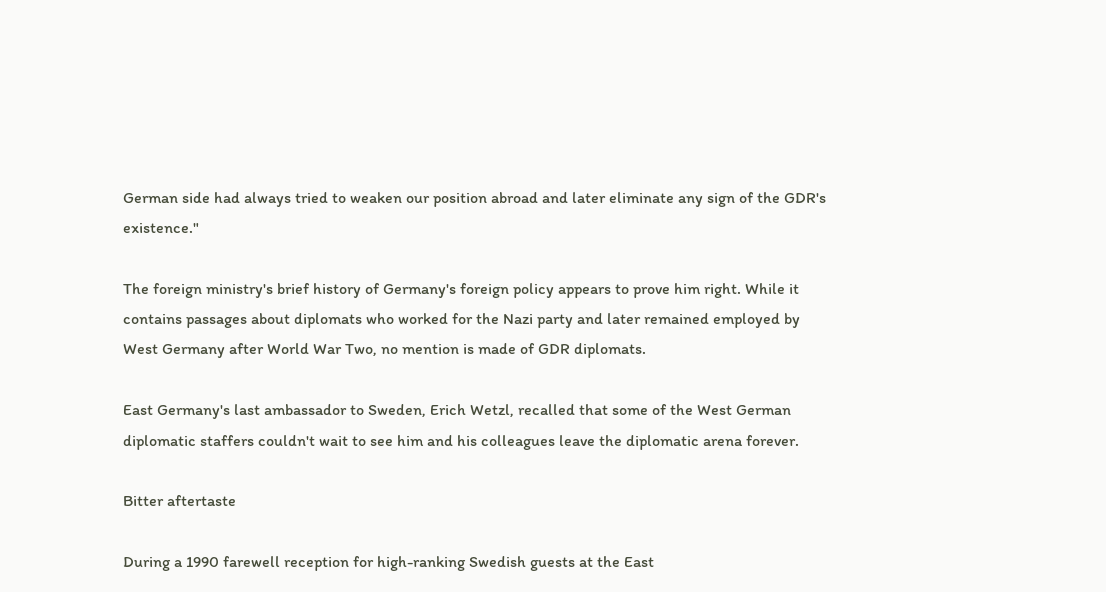German side had always tried to weaken our position abroad and later eliminate any sign of the GDR's existence."

The foreign ministry's brief history of Germany's foreign policy appears to prove him right. While it contains passages about diplomats who worked for the Nazi party and later remained employed by West Germany after World War Two, no mention is made of GDR diplomats.

East Germany's last ambassador to Sweden, Erich Wetzl, recalled that some of the West German diplomatic staffers couldn't wait to see him and his colleagues leave the diplomatic arena forever.

Bitter aftertaste

During a 1990 farewell reception for high-ranking Swedish guests at the East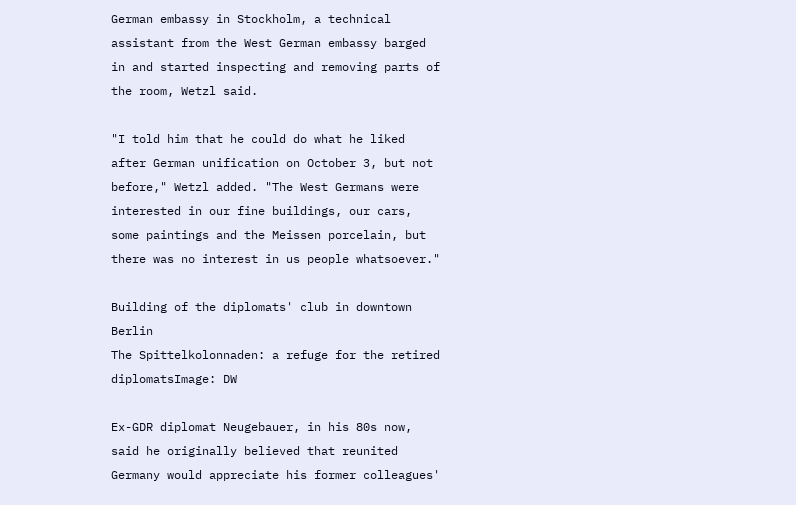German embassy in Stockholm, a technical assistant from the West German embassy barged in and started inspecting and removing parts of the room, Wetzl said.

"I told him that he could do what he liked after German unification on October 3, but not before," Wetzl added. "The West Germans were interested in our fine buildings, our cars, some paintings and the Meissen porcelain, but there was no interest in us people whatsoever."

Building of the diplomats' club in downtown Berlin
The Spittelkolonnaden: a refuge for the retired diplomatsImage: DW

Ex-GDR diplomat Neugebauer, in his 80s now, said he originally believed that reunited Germany would appreciate his former colleagues'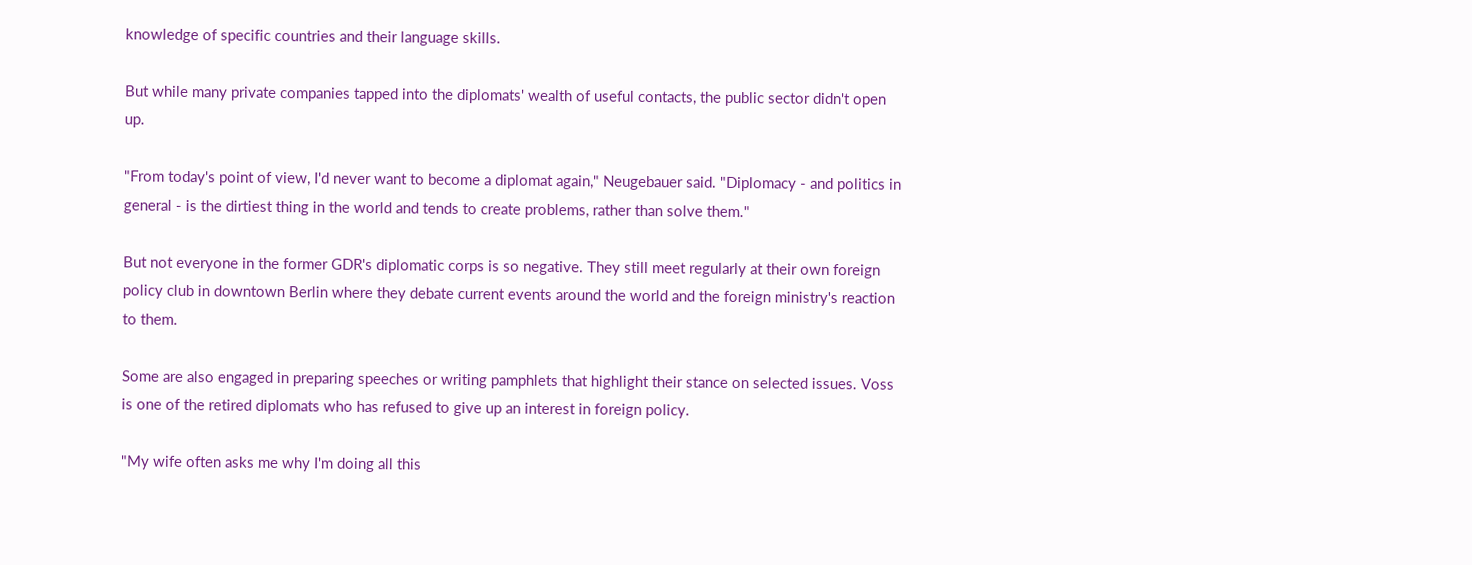knowledge of specific countries and their language skills.

But while many private companies tapped into the diplomats' wealth of useful contacts, the public sector didn't open up.

"From today's point of view, I'd never want to become a diplomat again," Neugebauer said. "Diplomacy - and politics in general - is the dirtiest thing in the world and tends to create problems, rather than solve them."

But not everyone in the former GDR's diplomatic corps is so negative. They still meet regularly at their own foreign policy club in downtown Berlin where they debate current events around the world and the foreign ministry's reaction to them.

Some are also engaged in preparing speeches or writing pamphlets that highlight their stance on selected issues. Voss is one of the retired diplomats who has refused to give up an interest in foreign policy.

"My wife often asks me why I'm doing all this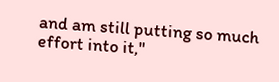and am still putting so much effort into it,"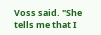Voss said. "She tells me that I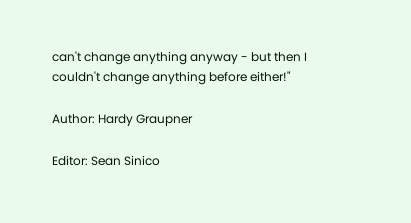can't change anything anyway - but then I couldn't change anything before either!"

Author: Hardy Graupner

Editor: Sean Sinico